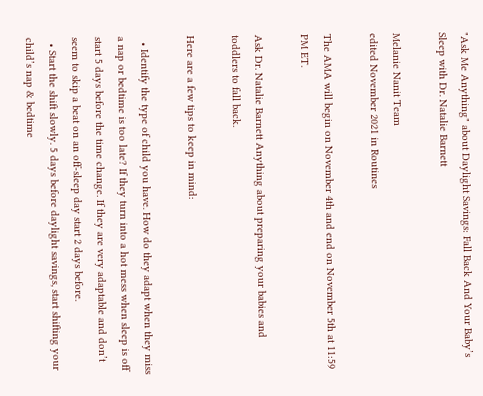"Ask Me Anything" about Daylight Savings: Fall Back And Your Baby’s Sleep with Dr. Natalie Barnett

Melanie Nanit Team
edited November 2021 in Routines

The AMA will begin on November 4th and end on November 5th at 11:59 PM ET.

Ask Dr. Natalie Barnett Anything about preparing your babies and toddlers to fall back.

Here are a few tips to keep in mind:

  • Identify the type of child you have. How do they adapt when they miss a nap or bedtime is too late? If they turn into a hot mess when sleep is off start 5 days before the time change. If they are very adaptable and don’t seem to skip a beat on an off-sleep day start 2 days before.
  • Start the shift slowly. 5 days before daylight savings, start shifting your child’s nap & bedtime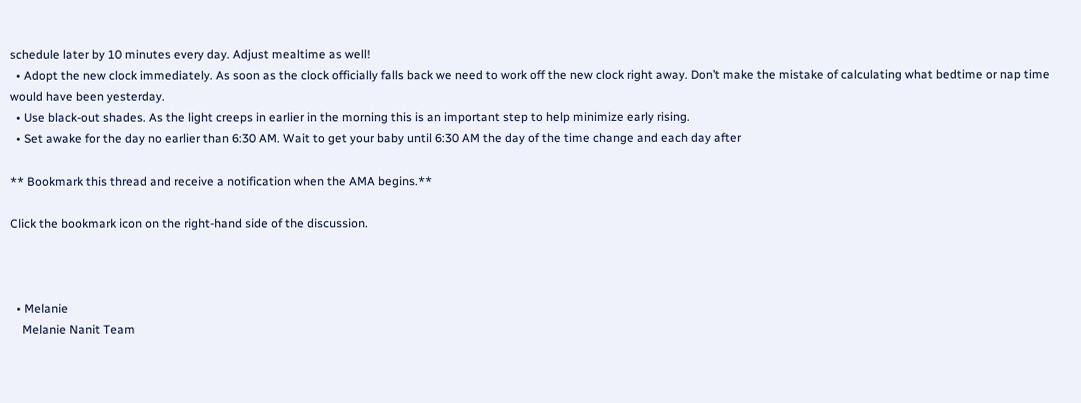schedule later by 10 minutes every day. Adjust mealtime as well!
  • Adopt the new clock immediately. As soon as the clock officially falls back we need to work off the new clock right away. Don’t make the mistake of calculating what bedtime or nap time would have been yesterday.
  • Use black-out shades. As the light creeps in earlier in the morning this is an important step to help minimize early rising.
  • Set awake for the day no earlier than 6:30 AM. Wait to get your baby until 6:30 AM the day of the time change and each day after

** Bookmark this thread and receive a notification when the AMA begins.**

Click the bookmark icon on the right-hand side of the discussion.



  • Melanie
    Melanie Nanit Team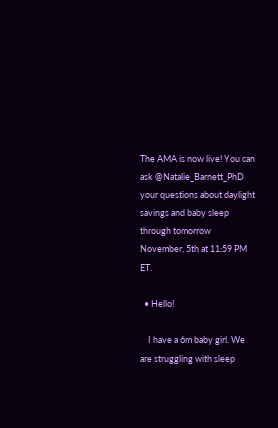The AMA is now live! You can ask @Natalie_Barnett_PhD your questions about daylight savings and baby sleep through tomorrow November, 5th at 11:59 PM ET.

  • Hello!

    I have a 6m baby girl. We are struggling with sleep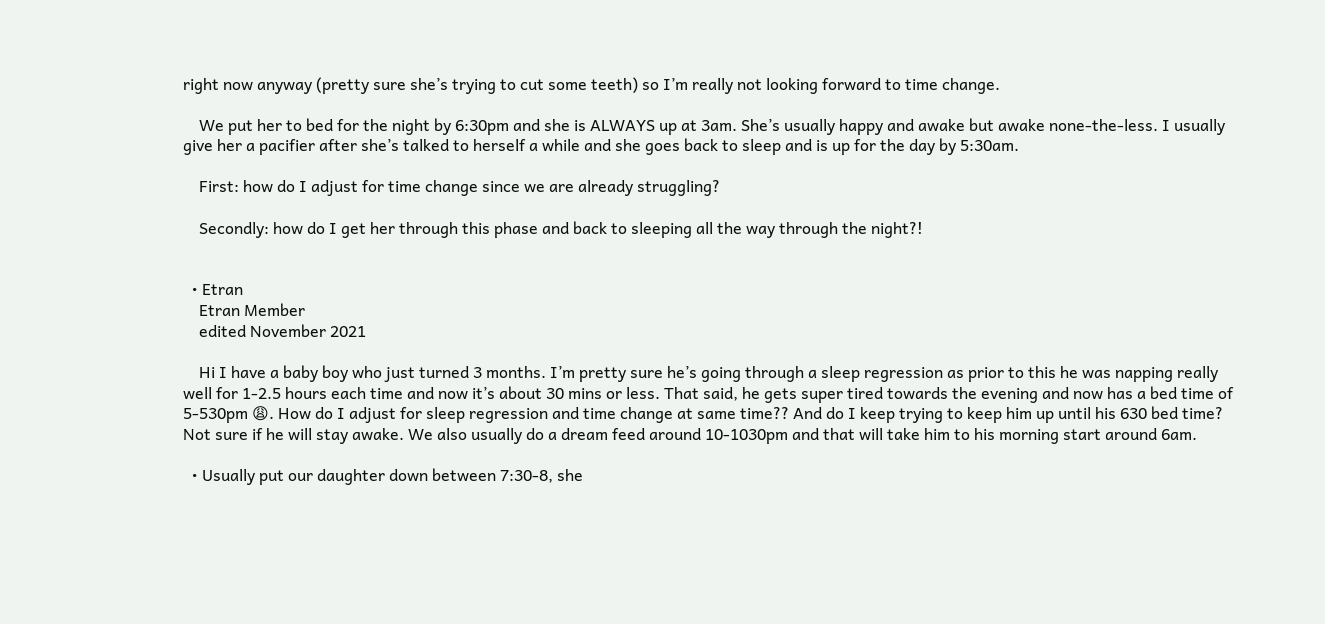right now anyway (pretty sure she’s trying to cut some teeth) so I’m really not looking forward to time change.

    We put her to bed for the night by 6:30pm and she is ALWAYS up at 3am. She’s usually happy and awake but awake none-the-less. I usually give her a pacifier after she’s talked to herself a while and she goes back to sleep and is up for the day by 5:30am.

    First: how do I adjust for time change since we are already struggling?

    Secondly: how do I get her through this phase and back to sleeping all the way through the night?!


  • Etran
    Etran Member
    edited November 2021

    Hi I have a baby boy who just turned 3 months. I’m pretty sure he’s going through a sleep regression as prior to this he was napping really well for 1-2.5 hours each time and now it’s about 30 mins or less. That said, he gets super tired towards the evening and now has a bed time of 5-530pm 😩. How do I adjust for sleep regression and time change at same time?? And do I keep trying to keep him up until his 630 bed time? Not sure if he will stay awake. We also usually do a dream feed around 10-1030pm and that will take him to his morning start around 6am.

  • Usually put our daughter down between 7:30-8, she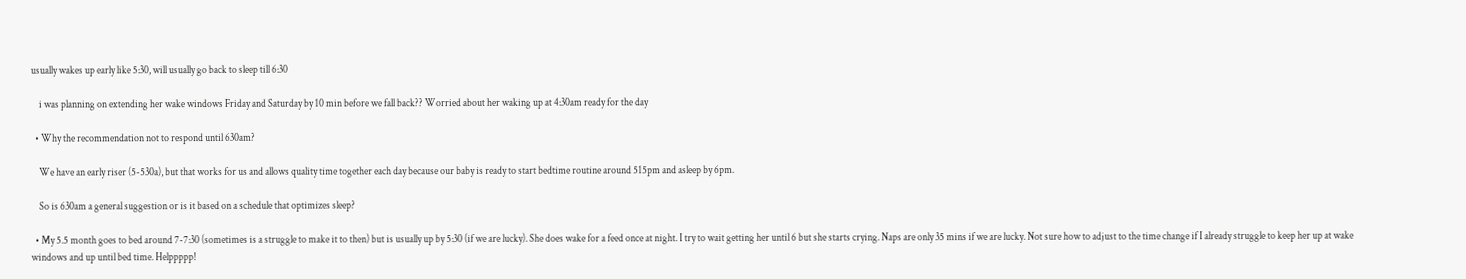usually wakes up early like 5:30, will usually go back to sleep till 6:30

    i was planning on extending her wake windows Friday and Saturday by 10 min before we fall back?? Worried about her waking up at 4:30am ready for the day

  • Why the recommendation not to respond until 630am?

    We have an early riser (5-530a), but that works for us and allows quality time together each day because our baby is ready to start bedtime routine around 515pm and asleep by 6pm.

    So is 630am a general suggestion or is it based on a schedule that optimizes sleep?

  • My 5.5 month goes to bed around 7-7:30 (sometimes is a struggle to make it to then) but is usually up by 5:30 (if we are lucky). She does wake for a feed once at night. I try to wait getting her until 6 but she starts crying. Naps are only 35 mins if we are lucky. Not sure how to adjust to the time change if I already struggle to keep her up at wake windows and up until bed time. Helppppp!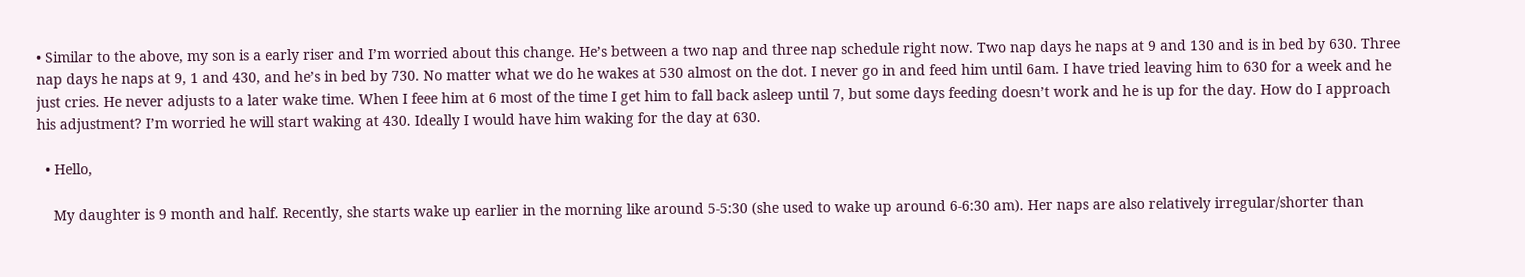• Similar to the above, my son is a early riser and I’m worried about this change. He’s between a two nap and three nap schedule right now. Two nap days he naps at 9 and 130 and is in bed by 630. Three nap days he naps at 9, 1 and 430, and he’s in bed by 730. No matter what we do he wakes at 530 almost on the dot. I never go in and feed him until 6am. I have tried leaving him to 630 for a week and he just cries. He never adjusts to a later wake time. When I feee him at 6 most of the time I get him to fall back asleep until 7, but some days feeding doesn’t work and he is up for the day. How do I approach his adjustment? I’m worried he will start waking at 430. Ideally I would have him waking for the day at 630.

  • Hello,

    My daughter is 9 month and half. Recently, she starts wake up earlier in the morning like around 5-5:30 (she used to wake up around 6-6:30 am). Her naps are also relatively irregular/shorter than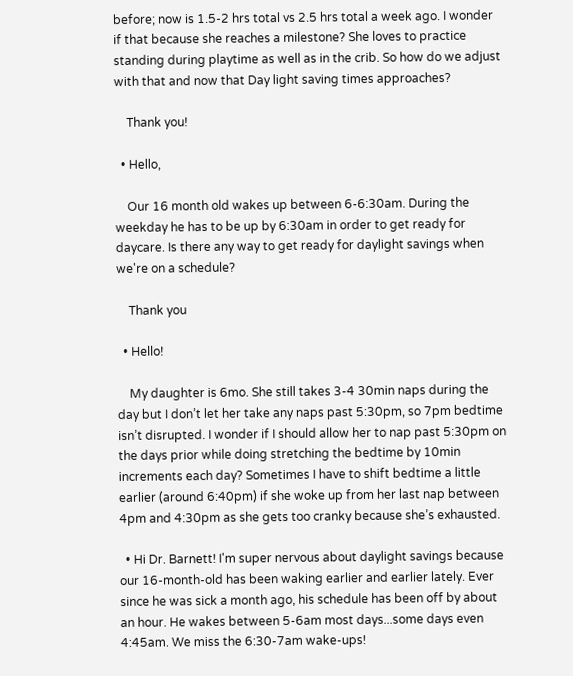before; now is 1.5-2 hrs total vs 2.5 hrs total a week ago. I wonder if that because she reaches a milestone? She loves to practice standing during playtime as well as in the crib. So how do we adjust with that and now that Day light saving times approaches?

    Thank you!

  • Hello,

    Our 16 month old wakes up between 6-6:30am. During the weekday he has to be up by 6:30am in order to get ready for daycare. Is there any way to get ready for daylight savings when we're on a schedule?

    Thank you

  • Hello!

    My daughter is 6mo. She still takes 3-4 30min naps during the day but I don’t let her take any naps past 5:30pm, so 7pm bedtime isn’t disrupted. I wonder if I should allow her to nap past 5:30pm on the days prior while doing stretching the bedtime by 10min increments each day? Sometimes I have to shift bedtime a little earlier (around 6:40pm) if she woke up from her last nap between 4pm and 4:30pm as she gets too cranky because she’s exhausted.

  • Hi Dr. Barnett! I'm super nervous about daylight savings because our 16-month-old has been waking earlier and earlier lately. Ever since he was sick a month ago, his schedule has been off by about an hour. He wakes between 5-6am most days...some days even 4:45am. We miss the 6:30-7am wake-ups!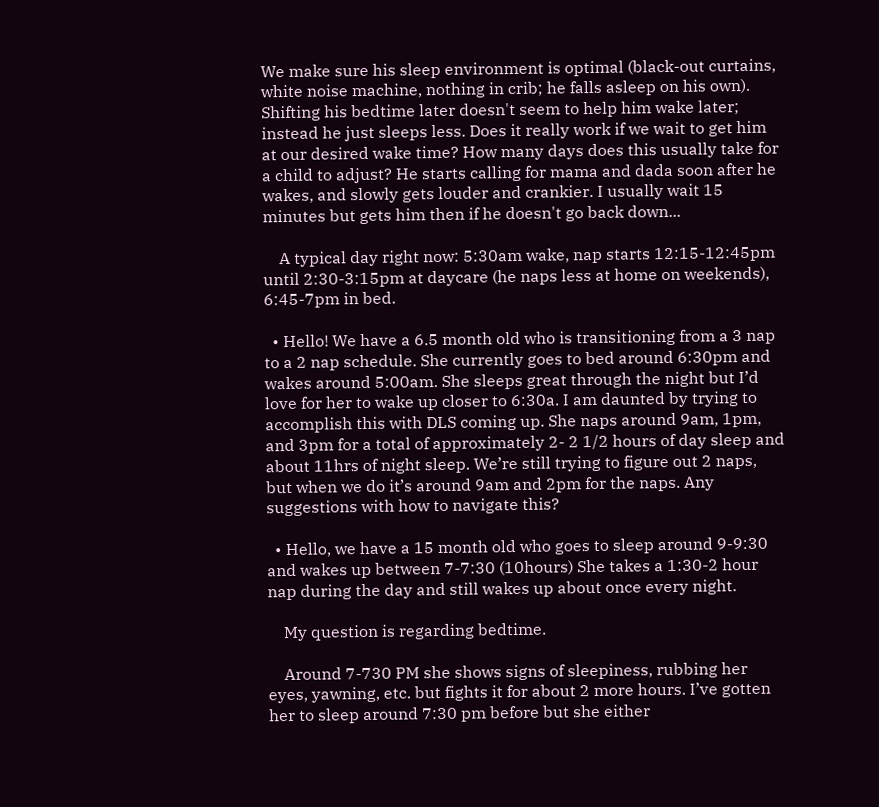We make sure his sleep environment is optimal (black-out curtains, white noise machine, nothing in crib; he falls asleep on his own). Shifting his bedtime later doesn't seem to help him wake later; instead he just sleeps less. Does it really work if we wait to get him at our desired wake time? How many days does this usually take for a child to adjust? He starts calling for mama and dada soon after he wakes, and slowly gets louder and crankier. I usually wait 15 minutes but gets him then if he doesn't go back down...

    A typical day right now: 5:30am wake, nap starts 12:15-12:45pm until 2:30-3:15pm at daycare (he naps less at home on weekends), 6:45-7pm in bed.

  • Hello! We have a 6.5 month old who is transitioning from a 3 nap to a 2 nap schedule. She currently goes to bed around 6:30pm and wakes around 5:00am. She sleeps great through the night but I’d love for her to wake up closer to 6:30a. I am daunted by trying to accomplish this with DLS coming up. She naps around 9am, 1pm, and 3pm for a total of approximately 2- 2 1/2 hours of day sleep and about 11hrs of night sleep. We’re still trying to figure out 2 naps, but when we do it’s around 9am and 2pm for the naps. Any suggestions with how to navigate this?

  • Hello, we have a 15 month old who goes to sleep around 9-9:30 and wakes up between 7-7:30 (10hours) She takes a 1:30-2 hour nap during the day and still wakes up about once every night.

    My question is regarding bedtime.

    Around 7-730 PM she shows signs of sleepiness, rubbing her eyes, yawning, etc. but fights it for about 2 more hours. I’ve gotten her to sleep around 7:30 pm before but she either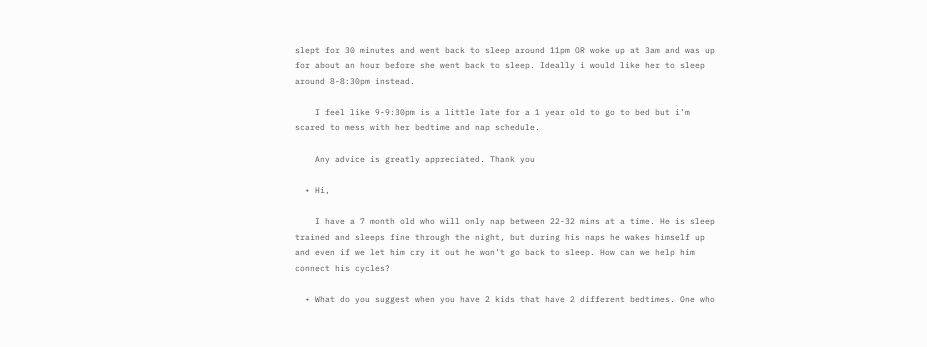slept for 30 minutes and went back to sleep around 11pm OR woke up at 3am and was up for about an hour before she went back to sleep. Ideally i would like her to sleep around 8-8:30pm instead.

    I feel like 9-9:30pm is a little late for a 1 year old to go to bed but i’m scared to mess with her bedtime and nap schedule.

    Any advice is greatly appreciated. Thank you

  • Hi,

    I have a 7 month old who will only nap between 22-32 mins at a time. He is sleep trained and sleeps fine through the night, but during his naps he wakes himself up and even if we let him cry it out he won’t go back to sleep. How can we help him connect his cycles?

  • What do you suggest when you have 2 kids that have 2 different bedtimes. One who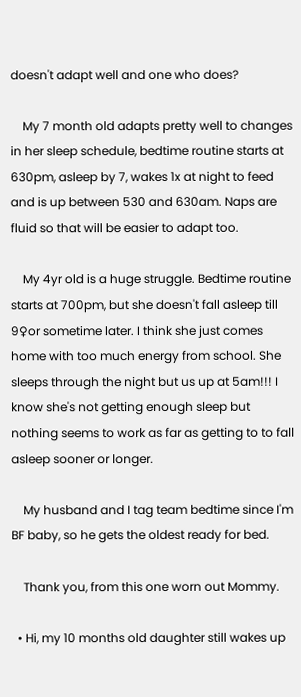doesn't adapt well and one who does?

    My 7 month old adapts pretty well to changes in her sleep schedule, bedtime routine starts at 630pm, asleep by 7, wakes 1x at night to feed and is up between 530 and 630am. Naps are fluid so that will be easier to adapt too.

    My 4yr old is a huge struggle. Bedtime routine starts at 700pm, but she doesn't fall asleep till 9♀or sometime later. I think she just comes home with too much energy from school. She sleeps through the night but us up at 5am!!! I know she's not getting enough sleep but nothing seems to work as far as getting to to fall asleep sooner or longer.

    My husband and I tag team bedtime since I'm BF baby, so he gets the oldest ready for bed.

    Thank you, from this one worn out Mommy.

  • Hi, my 10 months old daughter still wakes up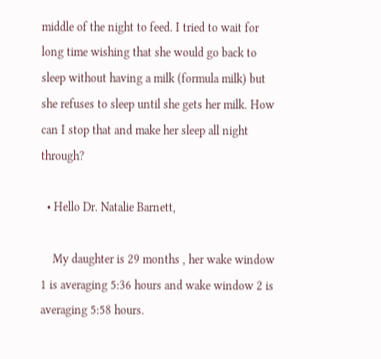middle of the night to feed. I tried to wait for long time wishing that she would go back to sleep without having a milk (formula milk) but she refuses to sleep until she gets her milk. How can I stop that and make her sleep all night through?

  • Hello Dr. Natalie Barnett,

    My daughter is 29 months , her wake window 1 is averaging 5:36 hours and wake window 2 is averaging 5:58 hours.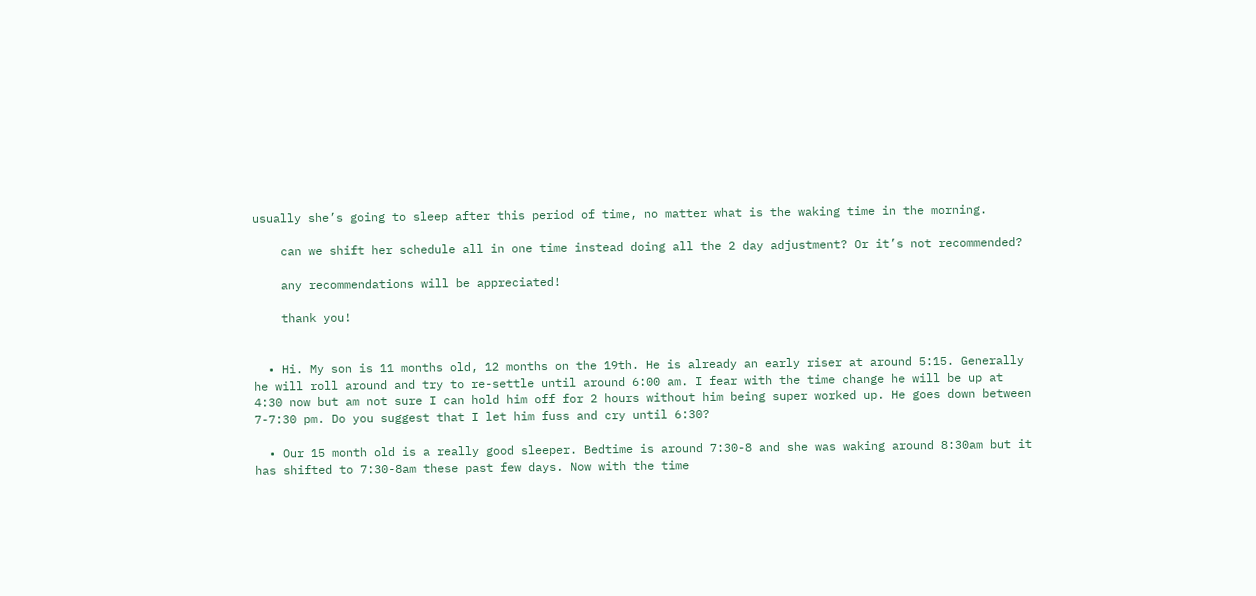usually she’s going to sleep after this period of time, no matter what is the waking time in the morning.

    can we shift her schedule all in one time instead doing all the 2 day adjustment? Or it’s not recommended?

    any recommendations will be appreciated!

    thank you!


  • Hi. My son is 11 months old, 12 months on the 19th. He is already an early riser at around 5:15. Generally he will roll around and try to re-settle until around 6:00 am. I fear with the time change he will be up at 4:30 now but am not sure I can hold him off for 2 hours without him being super worked up. He goes down between 7-7:30 pm. Do you suggest that I let him fuss and cry until 6:30?

  • Our 15 month old is a really good sleeper. Bedtime is around 7:30-8 and she was waking around 8:30am but it has shifted to 7:30-8am these past few days. Now with the time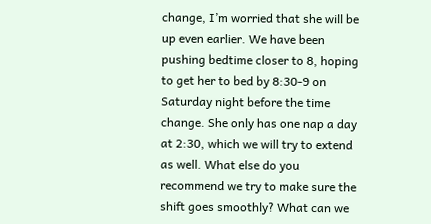change, I’m worried that she will be up even earlier. We have been pushing bedtime closer to 8, hoping to get her to bed by 8:30-9 on Saturday night before the time change. She only has one nap a day at 2:30, which we will try to extend as well. What else do you recommend we try to make sure the shift goes smoothly? What can we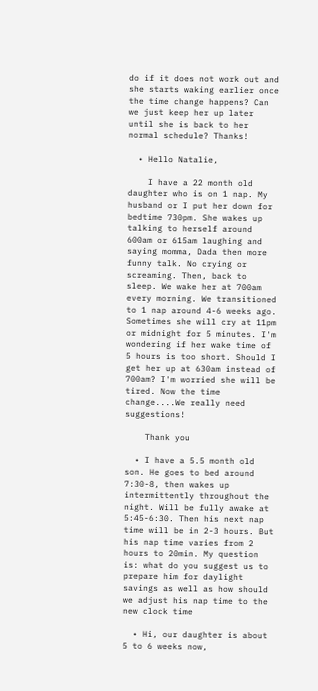do if it does not work out and she starts waking earlier once the time change happens? Can we just keep her up later until she is back to her normal schedule? Thanks!

  • Hello Natalie,

    I have a 22 month old daughter who is on 1 nap. My husband or I put her down for bedtime 730pm. She wakes up talking to herself around 600am or 615am laughing and saying momma, Dada then more funny talk. No crying or screaming. Then, back to sleep. We wake her at 700am every morning. We transitioned to 1 nap around 4-6 weeks ago. Sometimes she will cry at 11pm or midnight for 5 minutes. I'm wondering if her wake time of 5 hours is too short. Should I get her up at 630am instead of 700am? I'm worried she will be tired. Now the time change....We really need suggestions!

    Thank you

  • I have a 5.5 month old son. He goes to bed around 7:30-8, then wakes up intermittently throughout the night. Will be fully awake at 5:45-6:30. Then his next nap time will be in 2-3 hours. But his nap time varies from 2 hours to 20min. My question is: what do you suggest us to prepare him for daylight savings as well as how should we adjust his nap time to the new clock time

  • Hi, our daughter is about 5 to 6 weeks now,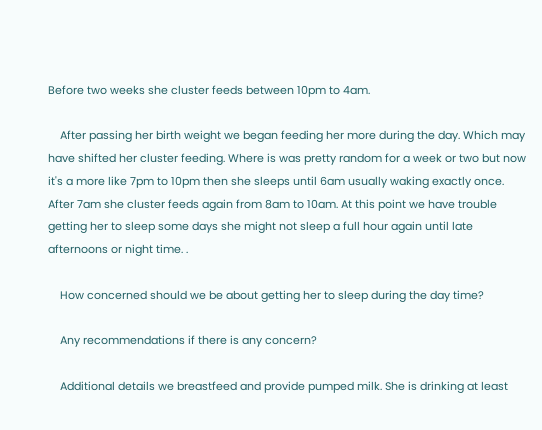Before two weeks she cluster feeds between 10pm to 4am.

    After passing her birth weight we began feeding her more during the day. Which may have shifted her cluster feeding. Where is was pretty random for a week or two but now it's a more like 7pm to 10pm then she sleeps until 6am usually waking exactly once. After 7am she cluster feeds again from 8am to 10am. At this point we have trouble getting her to sleep some days she might not sleep a full hour again until late afternoons or night time. .

    How concerned should we be about getting her to sleep during the day time?

    Any recommendations if there is any concern?

    Additional details we breastfeed and provide pumped milk. She is drinking at least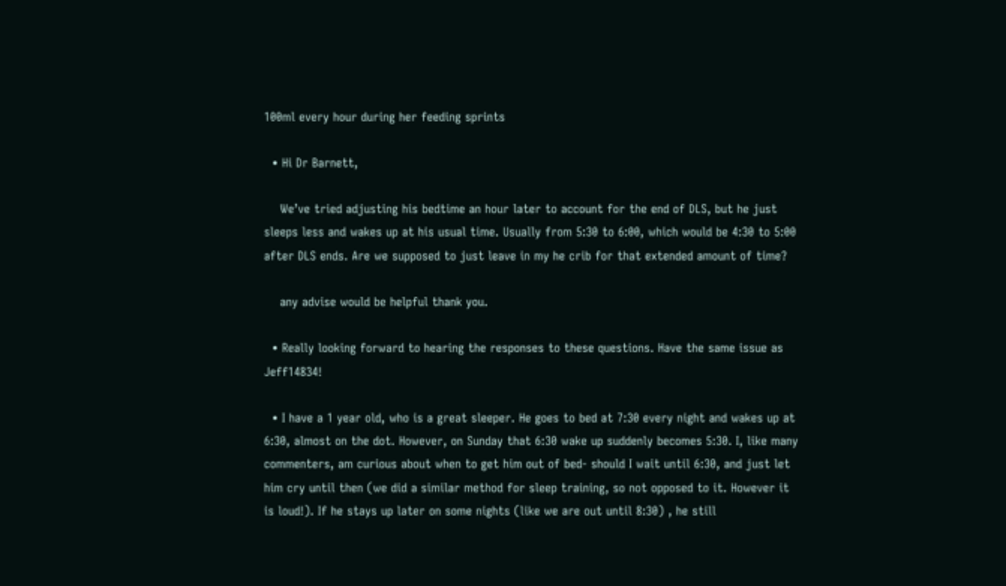100ml every hour during her feeding sprints

  • Hi Dr Barnett,

    We’ve tried adjusting his bedtime an hour later to account for the end of DLS, but he just sleeps less and wakes up at his usual time. Usually from 5:30 to 6:00, which would be 4:30 to 5:00 after DLS ends. Are we supposed to just leave in my he crib for that extended amount of time?

    any advise would be helpful thank you.

  • Really looking forward to hearing the responses to these questions. Have the same issue as Jeff14834!

  • I have a 1 year old, who is a great sleeper. He goes to bed at 7:30 every night and wakes up at 6:30, almost on the dot. However, on Sunday that 6:30 wake up suddenly becomes 5:30. I, like many commenters, am curious about when to get him out of bed- should I wait until 6:30, and just let him cry until then (we did a similar method for sleep training, so not opposed to it. However it is loud!). If he stays up later on some nights (like we are out until 8:30) , he still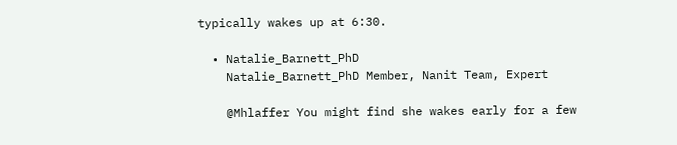typically wakes up at 6:30.

  • Natalie_Barnett_PhD
    Natalie_Barnett_PhD Member, Nanit Team, Expert

    @Mhlaffer You might find she wakes early for a few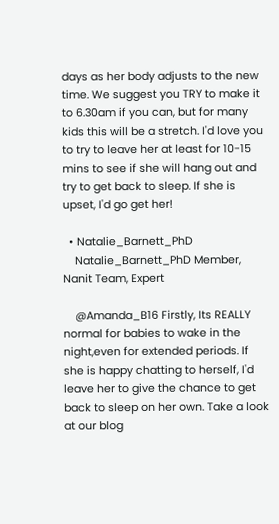days as her body adjusts to the new time. We suggest you TRY to make it to 6.30am if you can, but for many kids this will be a stretch. I'd love you to try to leave her at least for 10-15 mins to see if she will hang out and try to get back to sleep. If she is upset, I'd go get her!

  • Natalie_Barnett_PhD
    Natalie_Barnett_PhD Member, Nanit Team, Expert

    @Amanda_B16 Firstly, Its REALLY normal for babies to wake in the night,even for extended periods. If she is happy chatting to herself, I'd leave her to give the chance to get back to sleep on her own. Take a look at our blog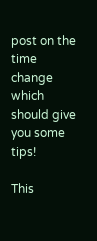post on the time change which should give you some tips!

This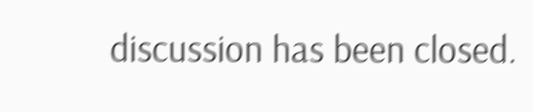discussion has been closed.